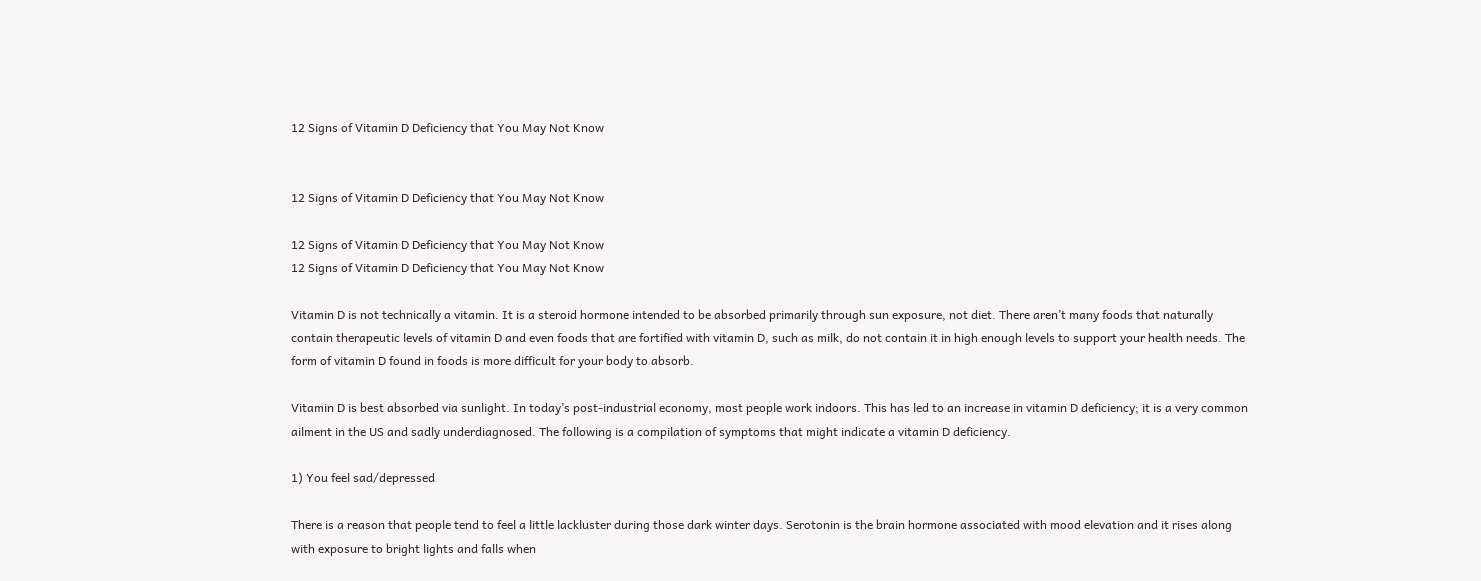12 Signs of Vitamin D Deficiency that You May Not Know


12 Signs of Vitamin D Deficiency that You May Not Know

12 Signs of Vitamin D Deficiency that You May Not Know
12 Signs of Vitamin D Deficiency that You May Not Know

Vitamin D is not technically a vitamin. It is a steroid hormone intended to be absorbed primarily through sun exposure, not diet. There aren’t many foods that naturally contain therapeutic levels of vitamin D and even foods that are fortified with vitamin D, such as milk, do not contain it in high enough levels to support your health needs. The form of vitamin D found in foods is more difficult for your body to absorb.

Vitamin D is best absorbed via sunlight. In today’s post-industrial economy, most people work indoors. This has led to an increase in vitamin D deficiency; it is a very common ailment in the US and sadly underdiagnosed. The following is a compilation of symptoms that might indicate a vitamin D deficiency.

1) You feel sad/depressed

There is a reason that people tend to feel a little lackluster during those dark winter days. Serotonin is the brain hormone associated with mood elevation and it rises along with exposure to bright lights and falls when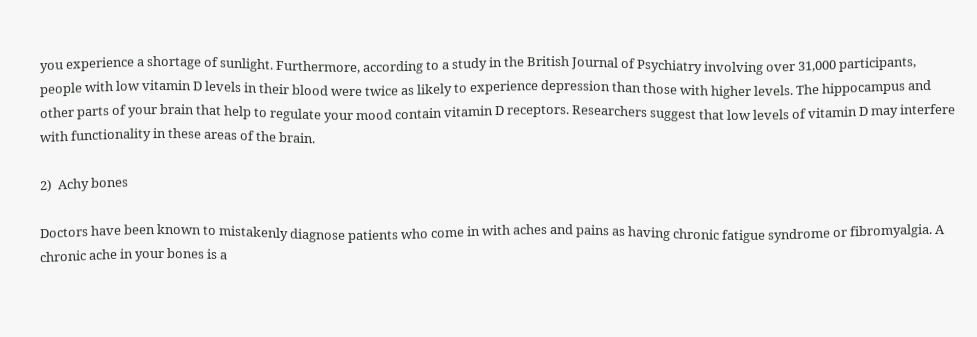you experience a shortage of sunlight. Furthermore, according to a study in the British Journal of Psychiatry involving over 31,000 participants, people with low vitamin D levels in their blood were twice as likely to experience depression than those with higher levels. The hippocampus and other parts of your brain that help to regulate your mood contain vitamin D receptors. Researchers suggest that low levels of vitamin D may interfere with functionality in these areas of the brain.

2)  Achy bones

Doctors have been known to mistakenly diagnose patients who come in with aches and pains as having chronic fatigue syndrome or fibromyalgia. A chronic ache in your bones is a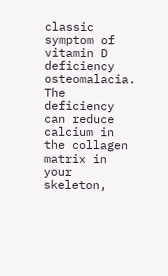classic symptom of vitamin D deficiency osteomalacia. The deficiency can reduce calcium in the collagen matrix in your skeleton,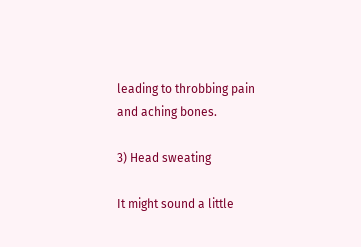leading to throbbing pain and aching bones.

3) Head sweating

It might sound a little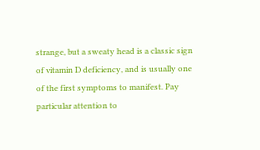strange, but a sweaty head is a classic sign of vitamin D deficiency, and is usually one of the first symptoms to manifest. Pay particular attention to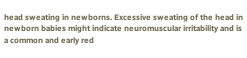head sweating in newborns. Excessive sweating of the head in newborn babies might indicate neuromuscular irritability and is a common and early red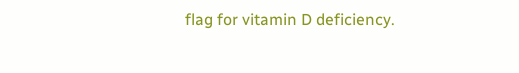flag for vitamin D deficiency.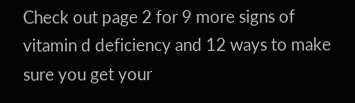Check out page 2 for 9 more signs of vitamin d deficiency and 12 ways to make sure you get your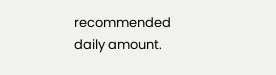recommended daily amount.